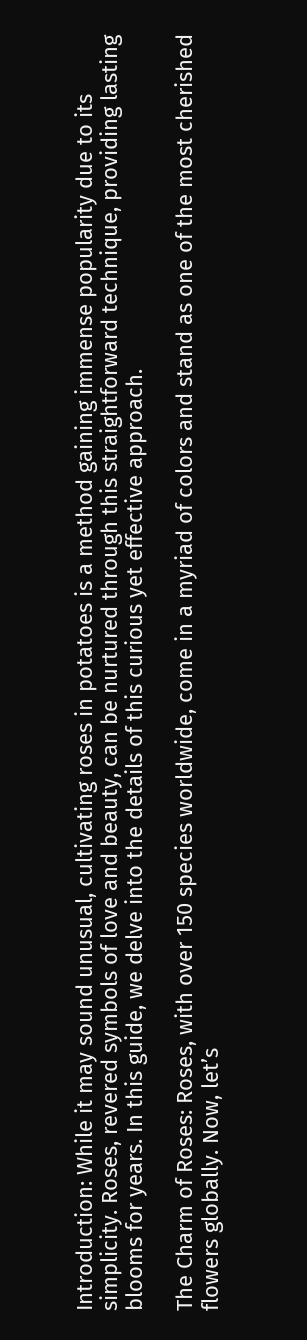Introduction: While it may sound unusual, cultivating roses in potatoes is a method gaining immense popularity due to its simplicity. Roses, revered symbols of love and beauty, can be nurtured through this straightforward technique, providing lasting blooms for years. In this guide, we delve into the details of this curious yet effective approach.

The Charm of Roses: Roses, with over 150 species worldwide, come in a myriad of colors and stand as one of the most cherished flowers globally. Now, let’s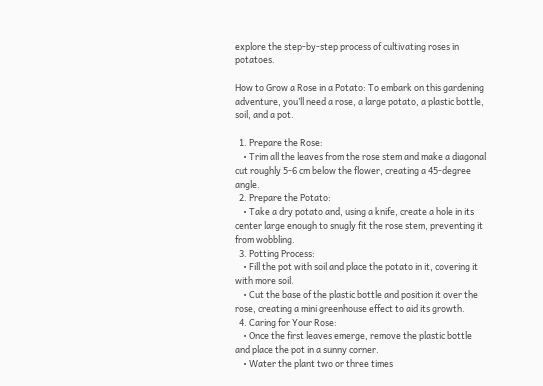explore the step-by-step process of cultivating roses in potatoes.

How to Grow a Rose in a Potato: To embark on this gardening adventure, you’ll need a rose, a large potato, a plastic bottle, soil, and a pot.

  1. Prepare the Rose:
    • Trim all the leaves from the rose stem and make a diagonal cut roughly 5-6 cm below the flower, creating a 45-degree angle.
  2. Prepare the Potato:
    • Take a dry potato and, using a knife, create a hole in its center large enough to snugly fit the rose stem, preventing it from wobbling.
  3. Potting Process:
    • Fill the pot with soil and place the potato in it, covering it with more soil.
    • Cut the base of the plastic bottle and position it over the rose, creating a mini greenhouse effect to aid its growth.
  4. Caring for Your Rose:
    • Once the first leaves emerge, remove the plastic bottle and place the pot in a sunny corner.
    • Water the plant two or three times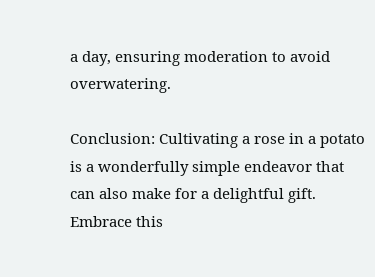a day, ensuring moderation to avoid overwatering.

Conclusion: Cultivating a rose in a potato is a wonderfully simple endeavor that can also make for a delightful gift. Embrace this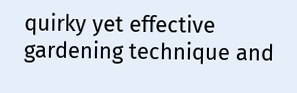quirky yet effective gardening technique and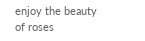enjoy the beauty of roses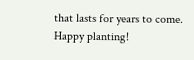that lasts for years to come. Happy planting!